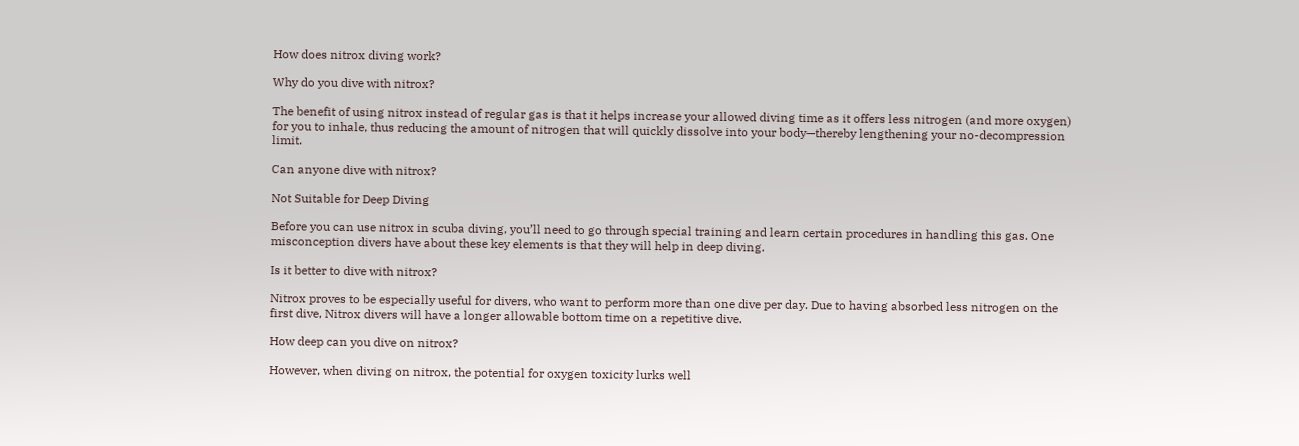How does nitrox diving work?

Why do you dive with nitrox?

The benefit of using nitrox instead of regular gas is that it helps increase your allowed diving time as it offers less nitrogen (and more oxygen) for you to inhale, thus reducing the amount of nitrogen that will quickly dissolve into your body—thereby lengthening your no-decompression limit.

Can anyone dive with nitrox?

Not Suitable for Deep Diving

Before you can use nitrox in scuba diving, you’ll need to go through special training and learn certain procedures in handling this gas. One misconception divers have about these key elements is that they will help in deep diving.

Is it better to dive with nitrox?

Nitrox proves to be especially useful for divers, who want to perform more than one dive per day. Due to having absorbed less nitrogen on the first dive, Nitrox divers will have a longer allowable bottom time on a repetitive dive.

How deep can you dive on nitrox?

However, when diving on nitrox, the potential for oxygen toxicity lurks well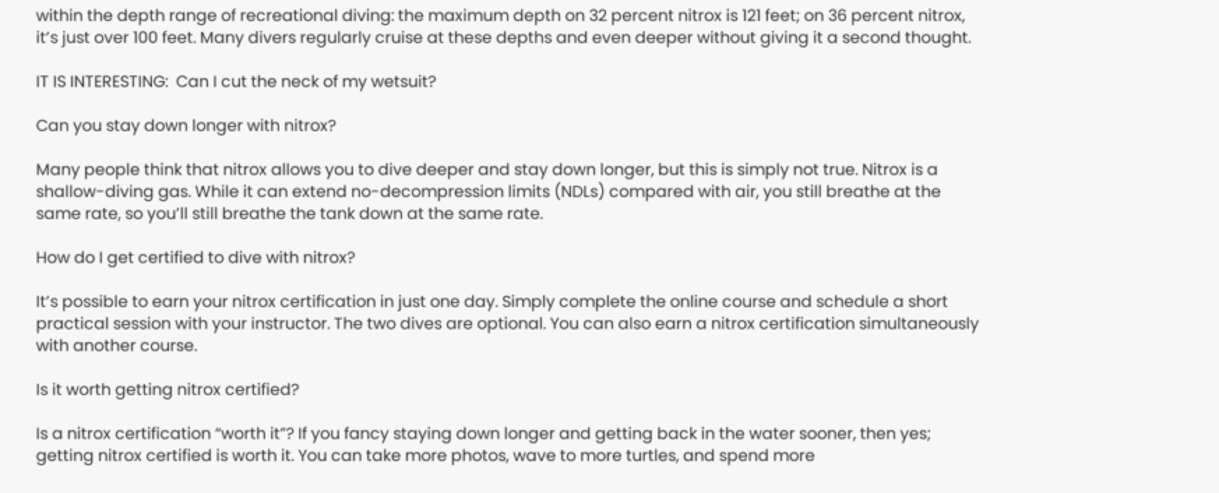within the depth range of recreational diving: the maximum depth on 32 percent nitrox is 121 feet; on 36 percent nitrox, it’s just over 100 feet. Many divers regularly cruise at these depths and even deeper without giving it a second thought.

IT IS INTERESTING:  Can I cut the neck of my wetsuit?

Can you stay down longer with nitrox?

Many people think that nitrox allows you to dive deeper and stay down longer, but this is simply not true. Nitrox is a shallow-diving gas. While it can extend no-decompression limits (NDLs) compared with air, you still breathe at the same rate, so you’ll still breathe the tank down at the same rate.

How do I get certified to dive with nitrox?

It’s possible to earn your nitrox certification in just one day. Simply complete the online course and schedule a short practical session with your instructor. The two dives are optional. You can also earn a nitrox certification simultaneously with another course.

Is it worth getting nitrox certified?

Is a nitrox certification “worth it”? If you fancy staying down longer and getting back in the water sooner, then yes; getting nitrox certified is worth it. You can take more photos, wave to more turtles, and spend more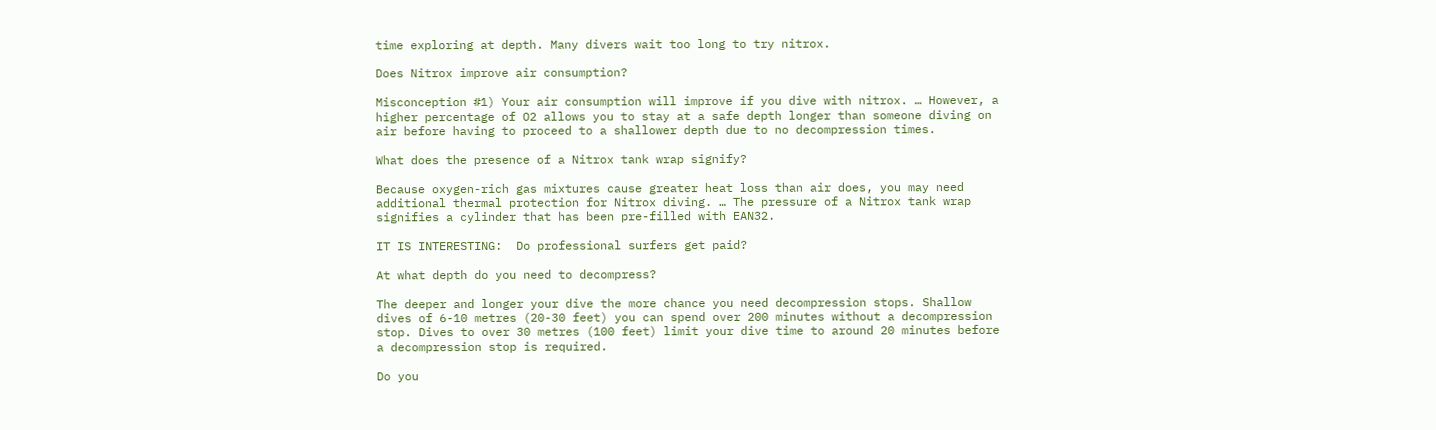time exploring at depth. Many divers wait too long to try nitrox.

Does Nitrox improve air consumption?

Misconception #1) Your air consumption will improve if you dive with nitrox. … However, a higher percentage of O2 allows you to stay at a safe depth longer than someone diving on air before having to proceed to a shallower depth due to no decompression times.

What does the presence of a Nitrox tank wrap signify?

Because oxygen-rich gas mixtures cause greater heat loss than air does, you may need additional thermal protection for Nitrox diving. … The pressure of a Nitrox tank wrap signifies a cylinder that has been pre-filled with EAN32.

IT IS INTERESTING:  Do professional surfers get paid?

At what depth do you need to decompress?

The deeper and longer your dive the more chance you need decompression stops. Shallow dives of 6-10 metres (20-30 feet) you can spend over 200 minutes without a decompression stop. Dives to over 30 metres (100 feet) limit your dive time to around 20 minutes before a decompression stop is required.

Do you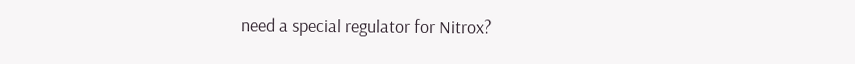need a special regulator for Nitrox?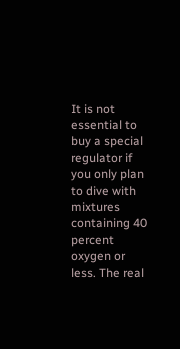It is not essential to buy a special regulator if you only plan to dive with mixtures containing 40 percent oxygen or less. The real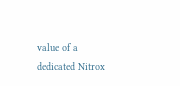value of a dedicated Nitrox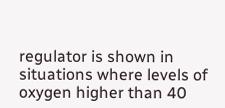regulator is shown in situations where levels of oxygen higher than 40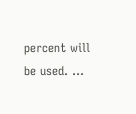percent will be used. …